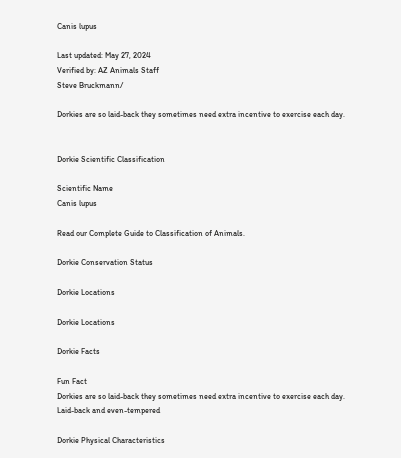Canis lupus

Last updated: May 27, 2024
Verified by: AZ Animals Staff
Steve Bruckmann/

Dorkies are so laid-back they sometimes need extra incentive to exercise each day.


Dorkie Scientific Classification

Scientific Name
Canis lupus

Read our Complete Guide to Classification of Animals.

Dorkie Conservation Status

Dorkie Locations

Dorkie Locations

Dorkie Facts

Fun Fact
Dorkies are so laid-back they sometimes need extra incentive to exercise each day.
Laid-back and even-tempered

Dorkie Physical Characteristics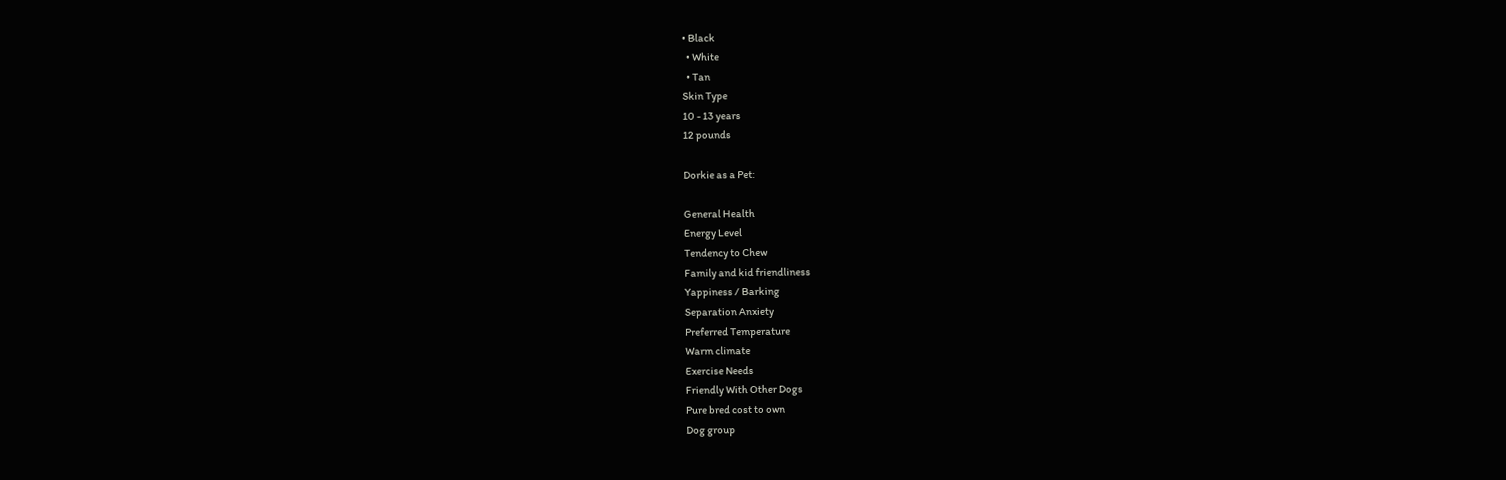• Black
  • White
  • Tan
Skin Type
10 - 13 years
12 pounds

Dorkie as a Pet:

General Health
Energy Level
Tendency to Chew
Family and kid friendliness
Yappiness / Barking
Separation Anxiety
Preferred Temperature
Warm climate
Exercise Needs
Friendly With Other Dogs
Pure bred cost to own
Dog group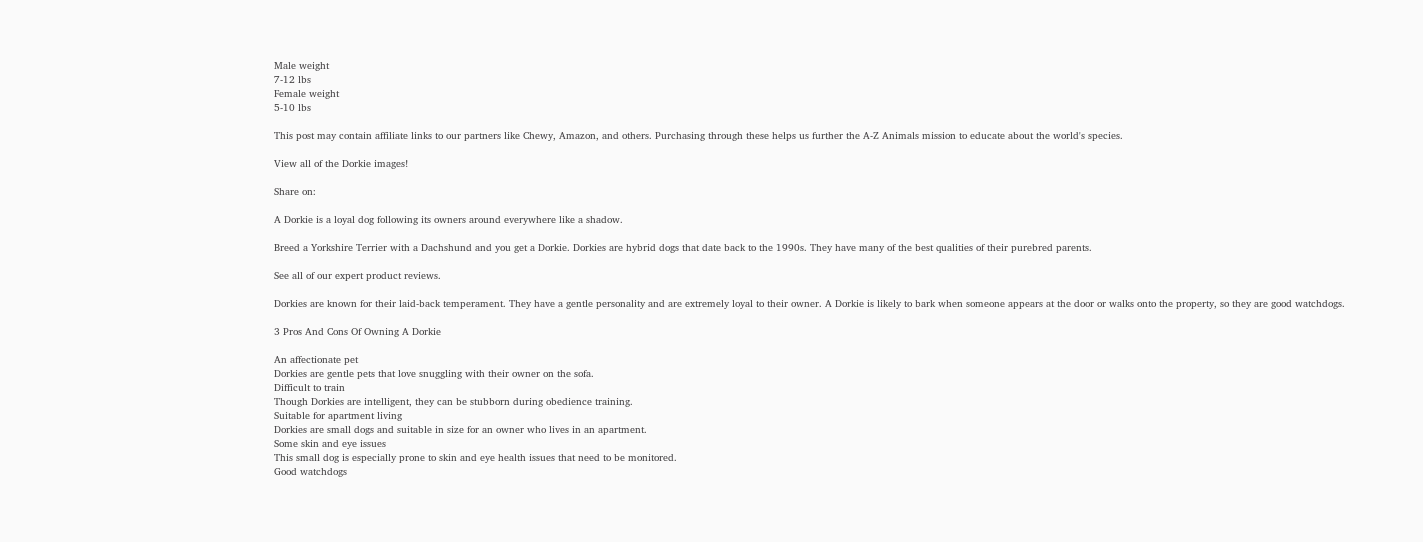Male weight
7-12 lbs
Female weight
5-10 lbs

This post may contain affiliate links to our partners like Chewy, Amazon, and others. Purchasing through these helps us further the A-Z Animals mission to educate about the world's species.

View all of the Dorkie images!

Share on:

A Dorkie is a loyal dog following its owners around everywhere like a shadow.

Breed a Yorkshire Terrier with a Dachshund and you get a Dorkie. Dorkies are hybrid dogs that date back to the 1990s. They have many of the best qualities of their purebred parents.

See all of our expert product reviews.

Dorkies are known for their laid-back temperament. They have a gentle personality and are extremely loyal to their owner. A Dorkie is likely to bark when someone appears at the door or walks onto the property, so they are good watchdogs.

3 Pros And Cons Of Owning A Dorkie

An affectionate pet
Dorkies are gentle pets that love snuggling with their owner on the sofa.
Difficult to train
Though Dorkies are intelligent, they can be stubborn during obedience training.
Suitable for apartment living
Dorkies are small dogs and suitable in size for an owner who lives in an apartment.
Some skin and eye issues
This small dog is especially prone to skin and eye health issues that need to be monitored.
Good watchdogs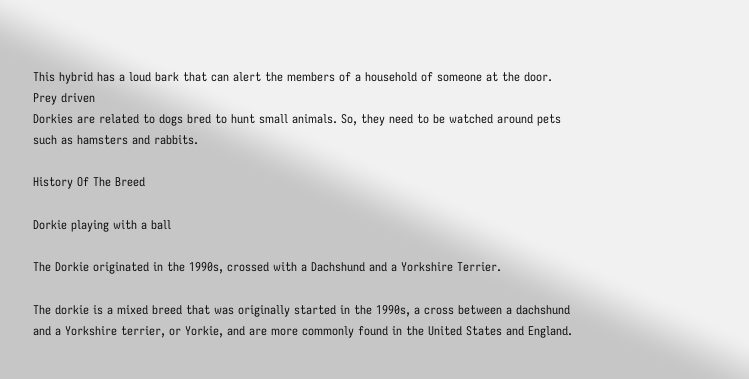This hybrid has a loud bark that can alert the members of a household of someone at the door.
Prey driven
Dorkies are related to dogs bred to hunt small animals. So, they need to be watched around pets such as hamsters and rabbits.

History Of The Breed

Dorkie playing with a ball

The Dorkie originated in the 1990s, crossed with a Dachshund and a Yorkshire Terrier.

The dorkie is a mixed breed that was originally started in the 1990s, a cross between a dachshund and a Yorkshire terrier, or Yorkie, and are more commonly found in the United States and England.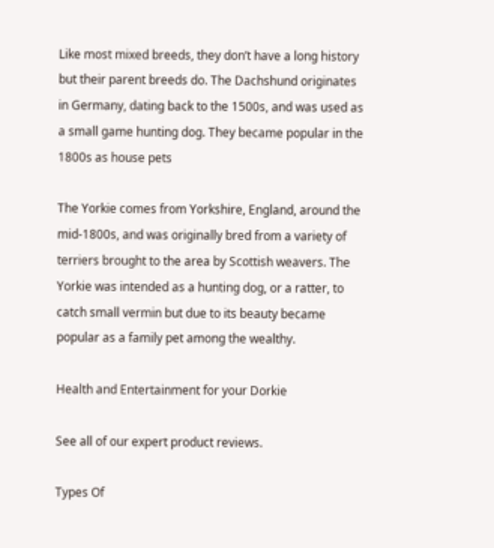Like most mixed breeds, they don’t have a long history but their parent breeds do. The Dachshund originates in Germany, dating back to the 1500s, and was used as a small game hunting dog. They became popular in the 1800s as house pets

The Yorkie comes from Yorkshire, England, around the mid-1800s, and was originally bred from a variety of terriers brought to the area by Scottish weavers. The Yorkie was intended as a hunting dog, or a ratter, to catch small vermin but due to its beauty became popular as a family pet among the wealthy.

Health and Entertainment for your Dorkie

See all of our expert product reviews.

Types Of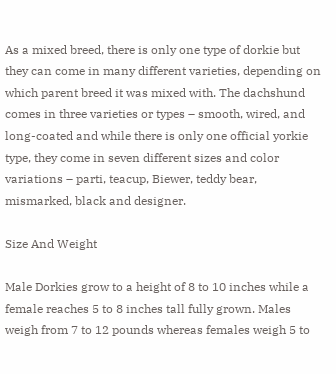As a mixed breed, there is only one type of dorkie but they can come in many different varieties, depending on which parent breed it was mixed with. The dachshund comes in three varieties or types – smooth, wired, and long-coated and while there is only one official yorkie type, they come in seven different sizes and color variations – parti, teacup, Biewer, teddy bear, mismarked, black and designer.

Size And Weight

Male Dorkies grow to a height of 8 to 10 inches while a female reaches 5 to 8 inches tall fully grown. Males weigh from 7 to 12 pounds whereas females weigh 5 to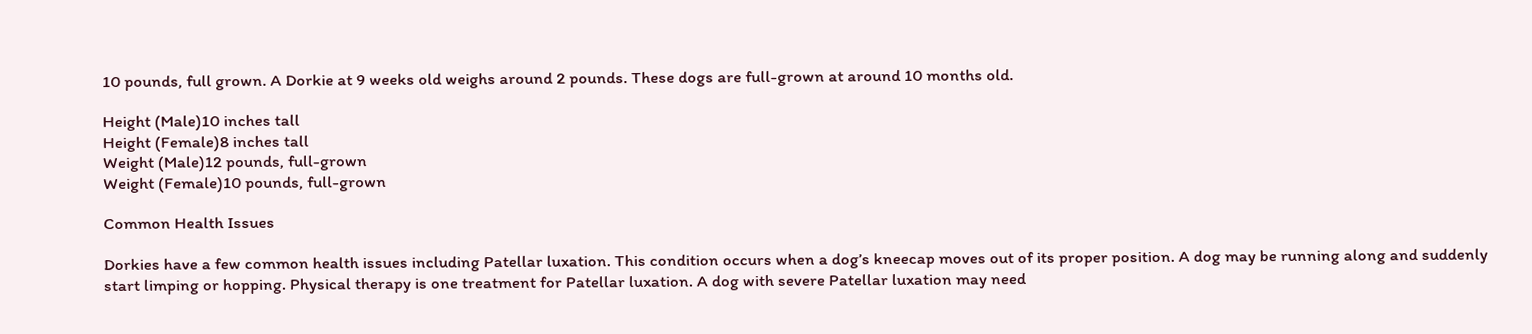10 pounds, full grown. A Dorkie at 9 weeks old weighs around 2 pounds. These dogs are full-grown at around 10 months old.

Height (Male)10 inches tall
Height (Female)8 inches tall
Weight (Male)12 pounds, full-grown
Weight (Female)10 pounds, full-grown

Common Health Issues

Dorkies have a few common health issues including Patellar luxation. This condition occurs when a dog’s kneecap moves out of its proper position. A dog may be running along and suddenly start limping or hopping. Physical therapy is one treatment for Patellar luxation. A dog with severe Patellar luxation may need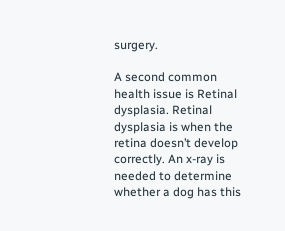surgery.

A second common health issue is Retinal dysplasia. Retinal dysplasia is when the retina doesn’t develop correctly. An x-ray is needed to determine whether a dog has this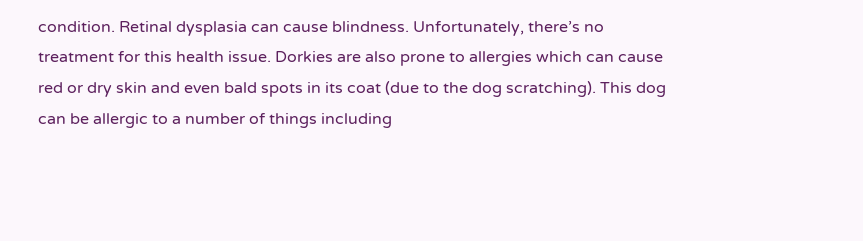condition. Retinal dysplasia can cause blindness. Unfortunately, there’s no treatment for this health issue. Dorkies are also prone to allergies which can cause red or dry skin and even bald spots in its coat (due to the dog scratching). This dog can be allergic to a number of things including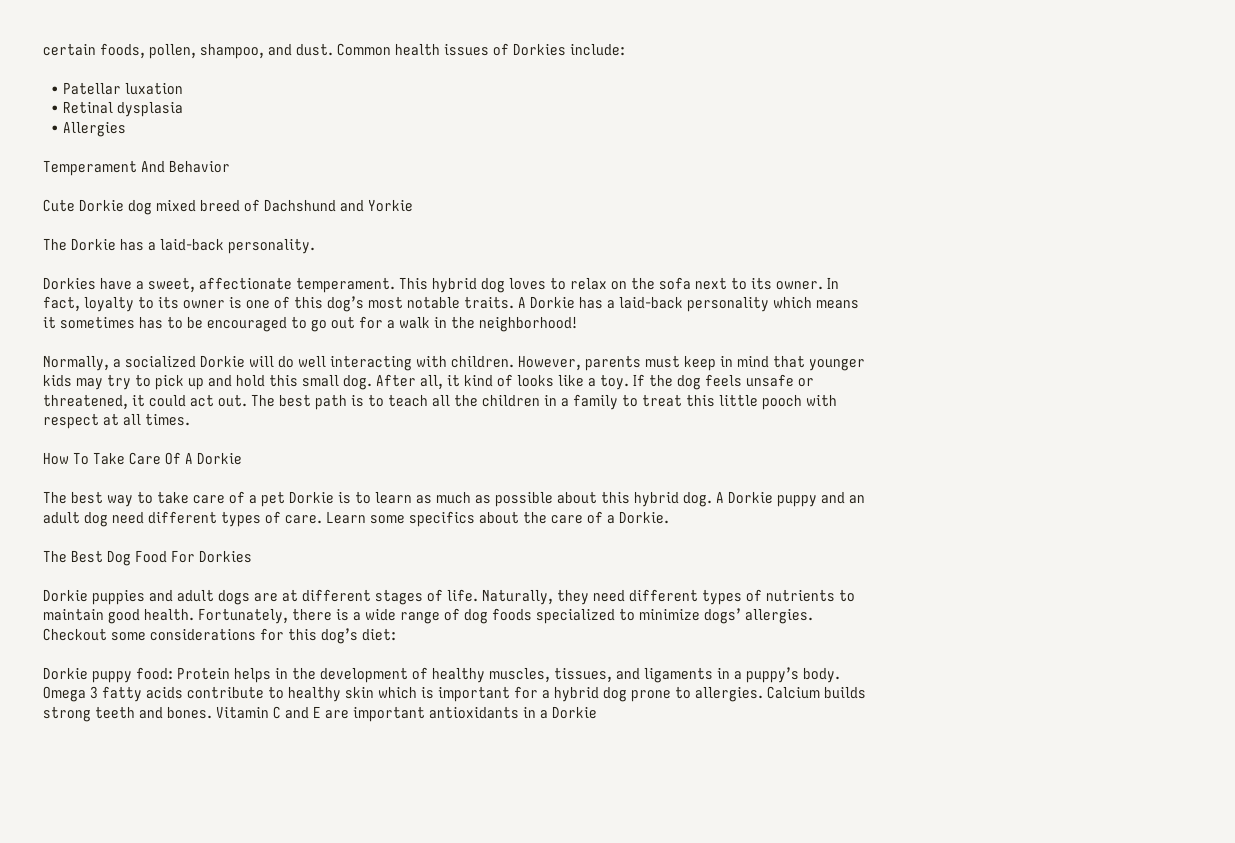certain foods, pollen, shampoo, and dust. Common health issues of Dorkies include:

  • Patellar luxation
  • Retinal dysplasia
  • Allergies

Temperament And Behavior

Cute Dorkie dog mixed breed of Dachshund and Yorkie

The Dorkie has a laid-back personality.

Dorkies have a sweet, affectionate temperament. This hybrid dog loves to relax on the sofa next to its owner. In fact, loyalty to its owner is one of this dog’s most notable traits. A Dorkie has a laid-back personality which means it sometimes has to be encouraged to go out for a walk in the neighborhood!

Normally, a socialized Dorkie will do well interacting with children. However, parents must keep in mind that younger kids may try to pick up and hold this small dog. After all, it kind of looks like a toy. If the dog feels unsafe or threatened, it could act out. The best path is to teach all the children in a family to treat this little pooch with respect at all times.

How To Take Care Of A Dorkie

The best way to take care of a pet Dorkie is to learn as much as possible about this hybrid dog. A Dorkie puppy and an adult dog need different types of care. Learn some specifics about the care of a Dorkie.

The Best Dog Food For Dorkies

Dorkie puppies and adult dogs are at different stages of life. Naturally, they need different types of nutrients to maintain good health. Fortunately, there is a wide range of dog foods specialized to minimize dogs’ allergies. Checkout some considerations for this dog’s diet:

Dorkie puppy food: Protein helps in the development of healthy muscles, tissues, and ligaments in a puppy’s body. Omega 3 fatty acids contribute to healthy skin which is important for a hybrid dog prone to allergies. Calcium builds strong teeth and bones. Vitamin C and E are important antioxidants in a Dorkie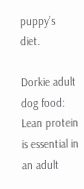puppy’s diet.

Dorkie adult dog food: Lean protein is essential in an adult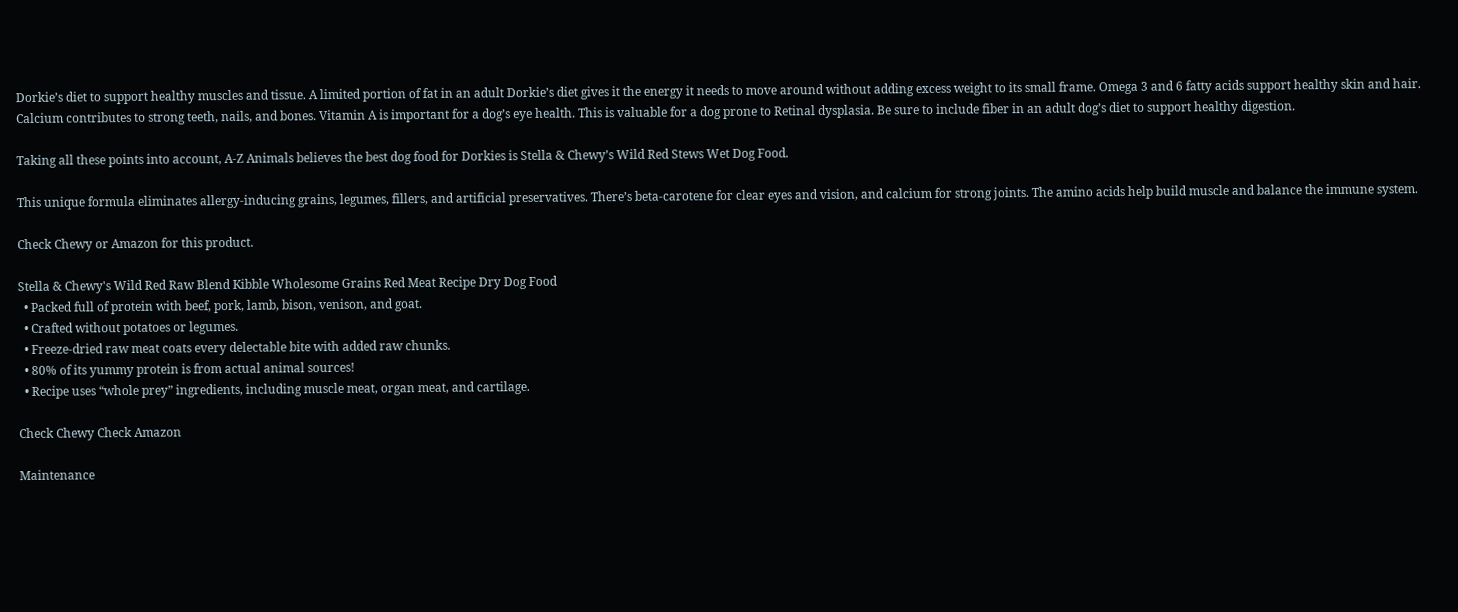Dorkie’s diet to support healthy muscles and tissue. A limited portion of fat in an adult Dorkie’s diet gives it the energy it needs to move around without adding excess weight to its small frame. Omega 3 and 6 fatty acids support healthy skin and hair. Calcium contributes to strong teeth, nails, and bones. Vitamin A is important for a dog’s eye health. This is valuable for a dog prone to Retinal dysplasia. Be sure to include fiber in an adult dog’s diet to support healthy digestion.

Taking all these points into account, A-Z Animals believes the best dog food for Dorkies is Stella & Chewy’s Wild Red Stews Wet Dog Food.

This unique formula eliminates allergy-inducing grains, legumes, fillers, and artificial preservatives. There’s beta-carotene for clear eyes and vision, and calcium for strong joints. The amino acids help build muscle and balance the immune system.

Check Chewy or Amazon for this product.

Stella & Chewy's Wild Red Raw Blend Kibble Wholesome Grains Red Meat Recipe Dry Dog Food
  • Packed full of protein with beef, pork, lamb, bison, venison, and goat.
  • Crafted without potatoes or legumes.
  • Freeze-dried raw meat coats every delectable bite with added raw chunks.
  • 80% of its yummy protein is from actual animal sources!
  • Recipe uses “whole prey” ingredients, including muscle meat, organ meat, and cartilage.

Check Chewy Check Amazon

Maintenance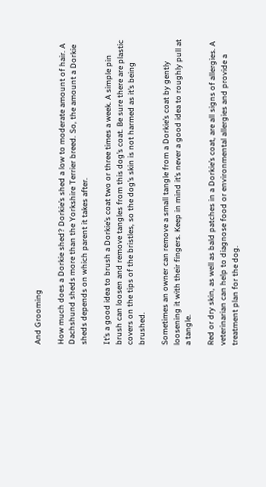And Grooming

How much does a Dorkie shed? Dorkie’s shed a low to moderate amount of hair. A Dachshund sheds more than the Yorkshire Terrier breed. So, the amount a Dorkie sheds depends on which parent it takes after.

It’s a good idea to brush a Dorkie’s coat two or three times a week. A simple pin brush can loosen and remove tangles from this dog’s coat. Be sure there are plastic covers on the tips of the bristles, so the dog’s skin is not harmed as it’s being brushed.

Sometimes an owner can remove a small tangle from a Dorkie’s coat by gently loosening it with their fingers. Keep in mind it’s never a good idea to roughly pull at a tangle.

Red or dry skin, as well as bald patches in a Dorkie’s coat, are all signs of allergies. A veterinarian can help to diagnose food or environmental allergies and provide a treatment plan for the dog.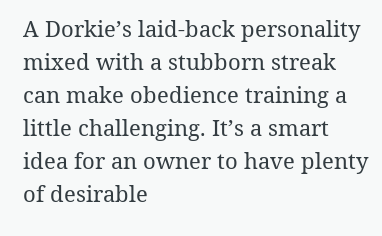A Dorkie’s laid-back personality mixed with a stubborn streak can make obedience training a little challenging. It’s a smart idea for an owner to have plenty of desirable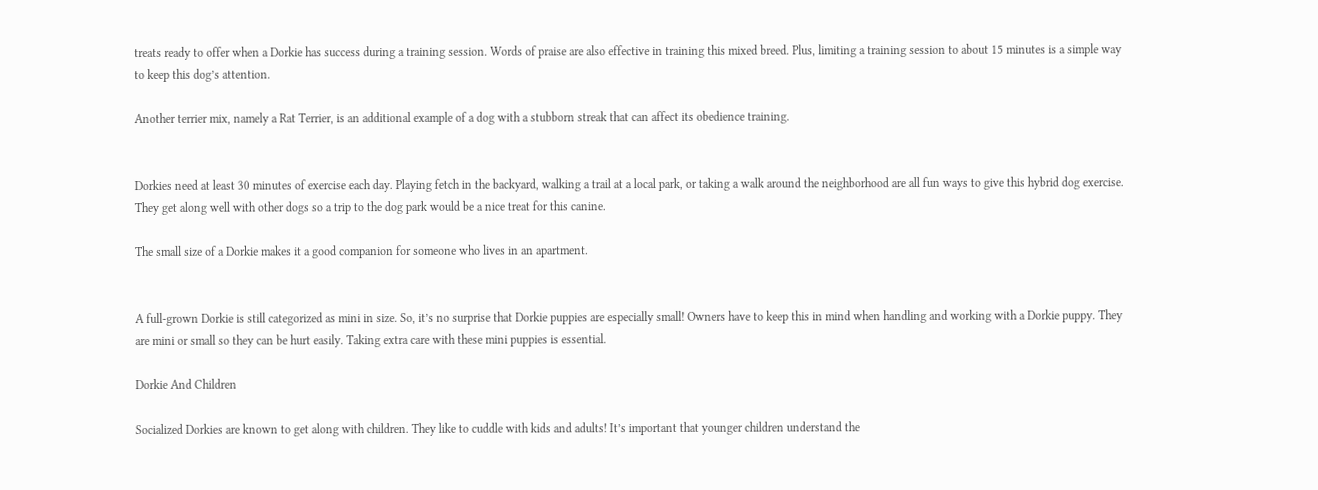treats ready to offer when a Dorkie has success during a training session. Words of praise are also effective in training this mixed breed. Plus, limiting a training session to about 15 minutes is a simple way to keep this dog’s attention.

Another terrier mix, namely a Rat Terrier, is an additional example of a dog with a stubborn streak that can affect its obedience training.


Dorkies need at least 30 minutes of exercise each day. Playing fetch in the backyard, walking a trail at a local park, or taking a walk around the neighborhood are all fun ways to give this hybrid dog exercise. They get along well with other dogs so a trip to the dog park would be a nice treat for this canine.

The small size of a Dorkie makes it a good companion for someone who lives in an apartment.


A full-grown Dorkie is still categorized as mini in size. So, it’s no surprise that Dorkie puppies are especially small! Owners have to keep this in mind when handling and working with a Dorkie puppy. They are mini or small so they can be hurt easily. Taking extra care with these mini puppies is essential.

Dorkie And Children

Socialized Dorkies are known to get along with children. They like to cuddle with kids and adults! It’s important that younger children understand the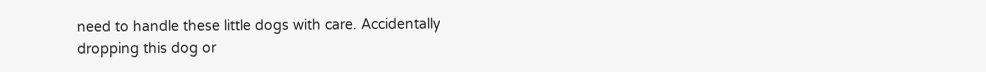need to handle these little dogs with care. Accidentally dropping this dog or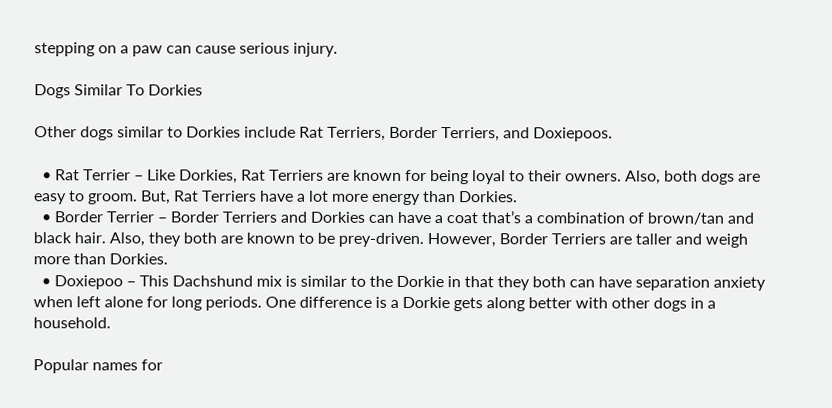stepping on a paw can cause serious injury.

Dogs Similar To Dorkies

Other dogs similar to Dorkies include Rat Terriers, Border Terriers, and Doxiepoos.

  • Rat Terrier – Like Dorkies, Rat Terriers are known for being loyal to their owners. Also, both dogs are easy to groom. But, Rat Terriers have a lot more energy than Dorkies.
  • Border Terrier – Border Terriers and Dorkies can have a coat that’s a combination of brown/tan and black hair. Also, they both are known to be prey-driven. However, Border Terriers are taller and weigh more than Dorkies.
  • Doxiepoo – This Dachshund mix is similar to the Dorkie in that they both can have separation anxiety when left alone for long periods. One difference is a Dorkie gets along better with other dogs in a household.

Popular names for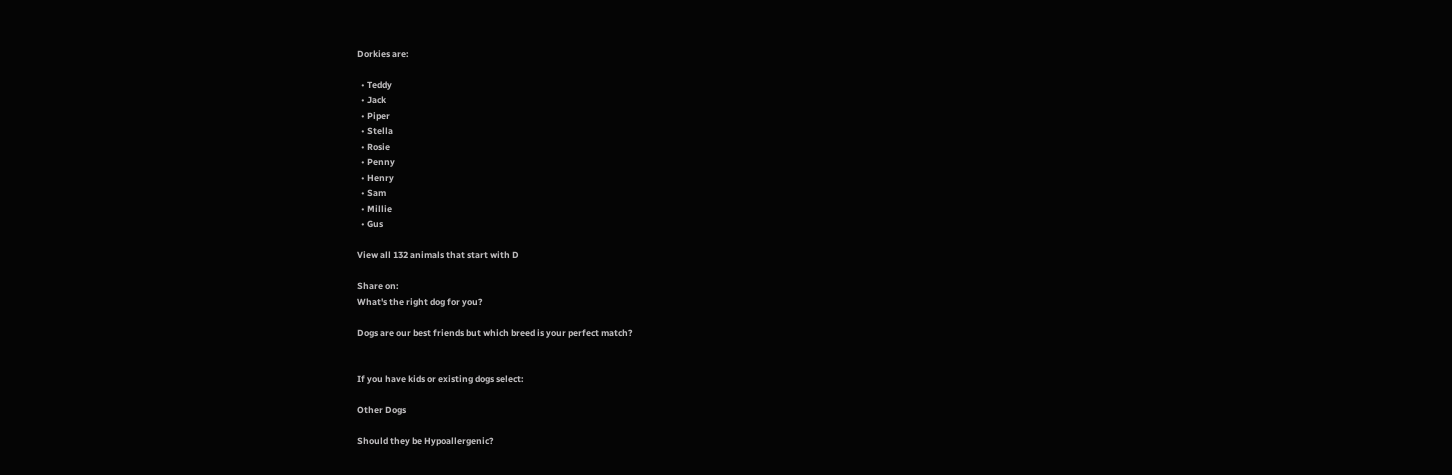Dorkies are:

  • Teddy
  • Jack
  • Piper
  • Stella
  • Rosie
  • Penny
  • Henry
  • Sam
  • Millie
  • Gus

View all 132 animals that start with D

Share on:
What's the right dog for you?

Dogs are our best friends but which breed is your perfect match?


If you have kids or existing dogs select:

Other Dogs

Should they be Hypoallergenic?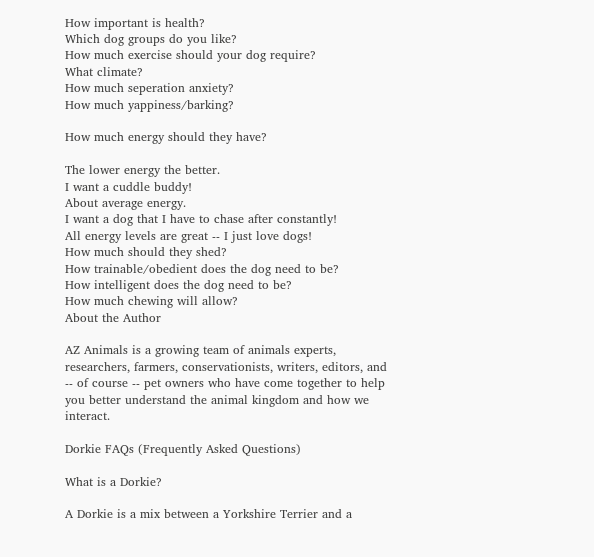How important is health?
Which dog groups do you like?
How much exercise should your dog require?
What climate?
How much seperation anxiety?
How much yappiness/barking?

How much energy should they have?

The lower energy the better.
I want a cuddle buddy!
About average energy.
I want a dog that I have to chase after constantly!
All energy levels are great -- I just love dogs!
How much should they shed?
How trainable/obedient does the dog need to be?
How intelligent does the dog need to be?
How much chewing will allow?
About the Author

AZ Animals is a growing team of animals experts, researchers, farmers, conservationists, writers, editors, and -- of course -- pet owners who have come together to help you better understand the animal kingdom and how we interact.

Dorkie FAQs (Frequently Asked Questions)

What is a Dorkie?

A Dorkie is a mix between a Yorkshire Terrier and a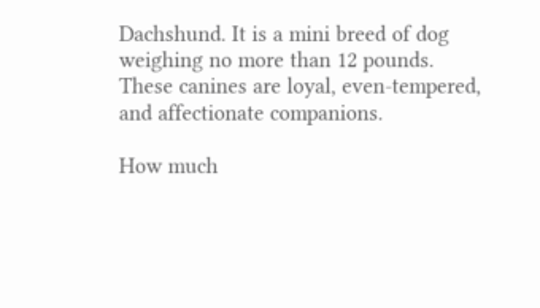Dachshund. It is a mini breed of dog weighing no more than 12 pounds. These canines are loyal, even-tempered, and affectionate companions.

How much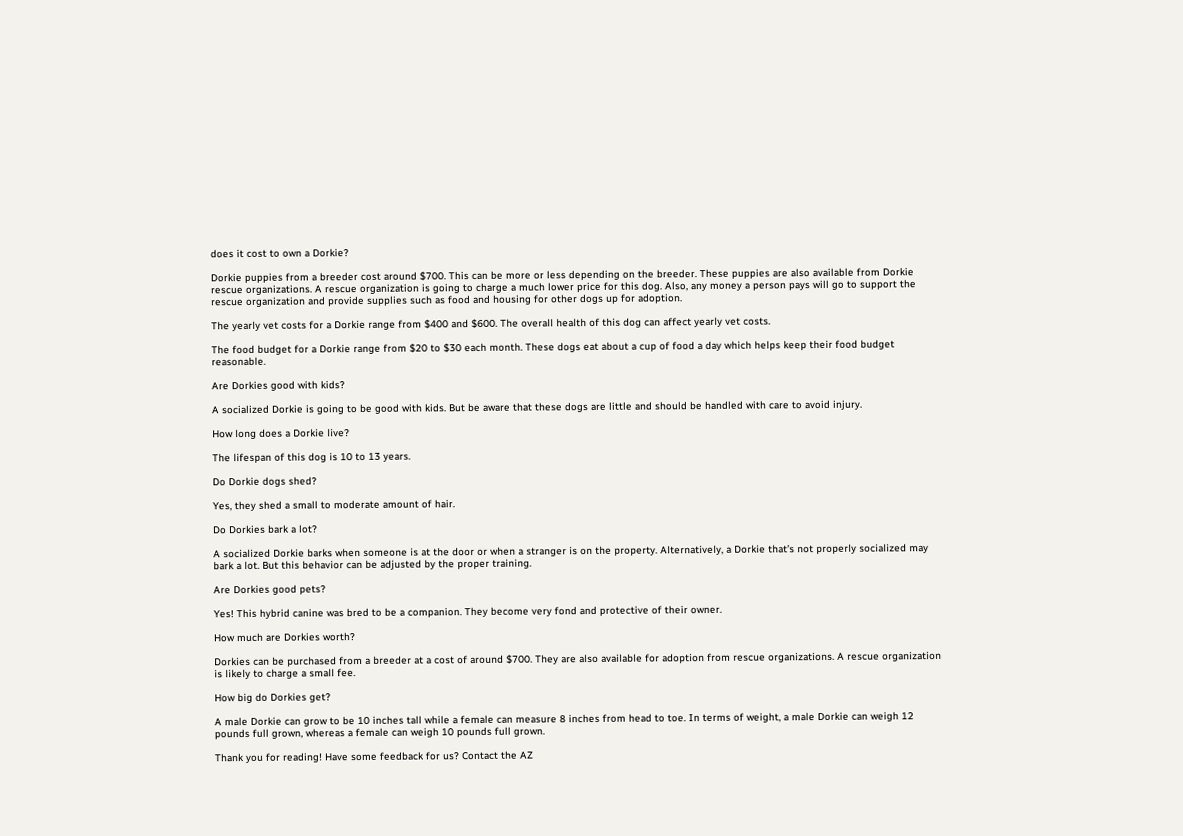does it cost to own a Dorkie?

Dorkie puppies from a breeder cost around $700. This can be more or less depending on the breeder. These puppies are also available from Dorkie rescue organizations. A rescue organization is going to charge a much lower price for this dog. Also, any money a person pays will go to support the rescue organization and provide supplies such as food and housing for other dogs up for adoption.

The yearly vet costs for a Dorkie range from $400 and $600. The overall health of this dog can affect yearly vet costs.

The food budget for a Dorkie range from $20 to $30 each month. These dogs eat about a cup of food a day which helps keep their food budget reasonable.

Are Dorkies good with kids?

A socialized Dorkie is going to be good with kids. But be aware that these dogs are little and should be handled with care to avoid injury.

How long does a Dorkie live?

The lifespan of this dog is 10 to 13 years.

Do Dorkie dogs shed?

Yes, they shed a small to moderate amount of hair.

Do Dorkies bark a lot?

A socialized Dorkie barks when someone is at the door or when a stranger is on the property. Alternatively, a Dorkie that’s not properly socialized may bark a lot. But this behavior can be adjusted by the proper training.

Are Dorkies good pets?

Yes! This hybrid canine was bred to be a companion. They become very fond and protective of their owner.

How much are Dorkies worth?

Dorkies can be purchased from a breeder at a cost of around $700. They are also available for adoption from rescue organizations. A rescue organization is likely to charge a small fee.

How big do Dorkies get?

A male Dorkie can grow to be 10 inches tall while a female can measure 8 inches from head to toe. In terms of weight, a male Dorkie can weigh 12 pounds full grown, whereas a female can weigh 10 pounds full grown.

Thank you for reading! Have some feedback for us? Contact the AZ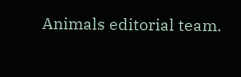Animals editorial team.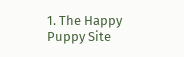1. The Happy Puppy Site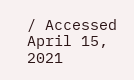/ Accessed April 15, 2021